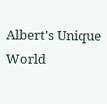Albert's Unique World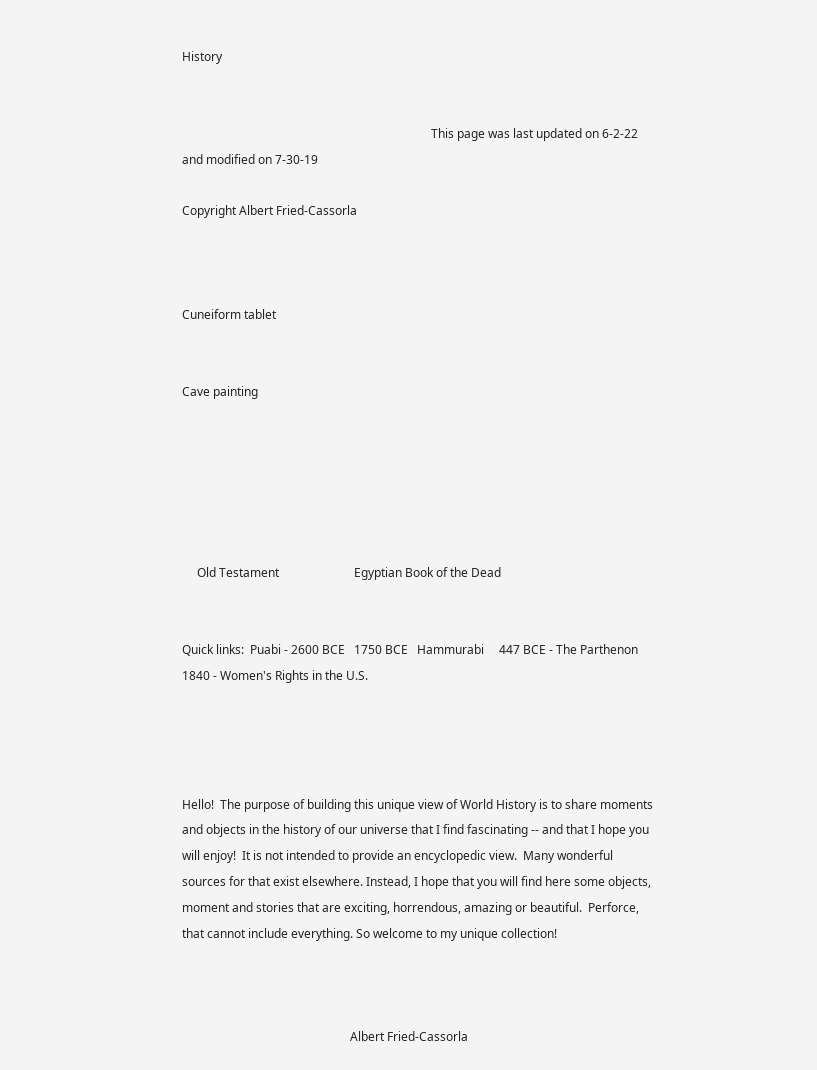History


                                                                                   This page was last updated on 6-2-22 and modified on 7-30-19

Copyright Albert Fried-Cassorla



Cuneiform tablet


Cave painting






     Old Testament                         Egyptian Book of the Dead


Quick links:  Puabi - 2600 BCE   1750 BCE   Hammurabi     447 BCE - The Parthenon     1840 - Women's Rights in the U.S.




Hello!  The purpose of building this unique view of World History is to share moments and objects in the history of our universe that I find fascinating -- and that I hope you will enjoy!  It is not intended to provide an encyclopedic view.  Many wonderful sources for that exist elsewhere. Instead, I hope that you will find here some objects, moment and stories that are exciting, horrendous, amazing or beautiful.  Perforce, that cannot include everything. So welcome to my unique collection!



                                                        Albert Fried-Cassorla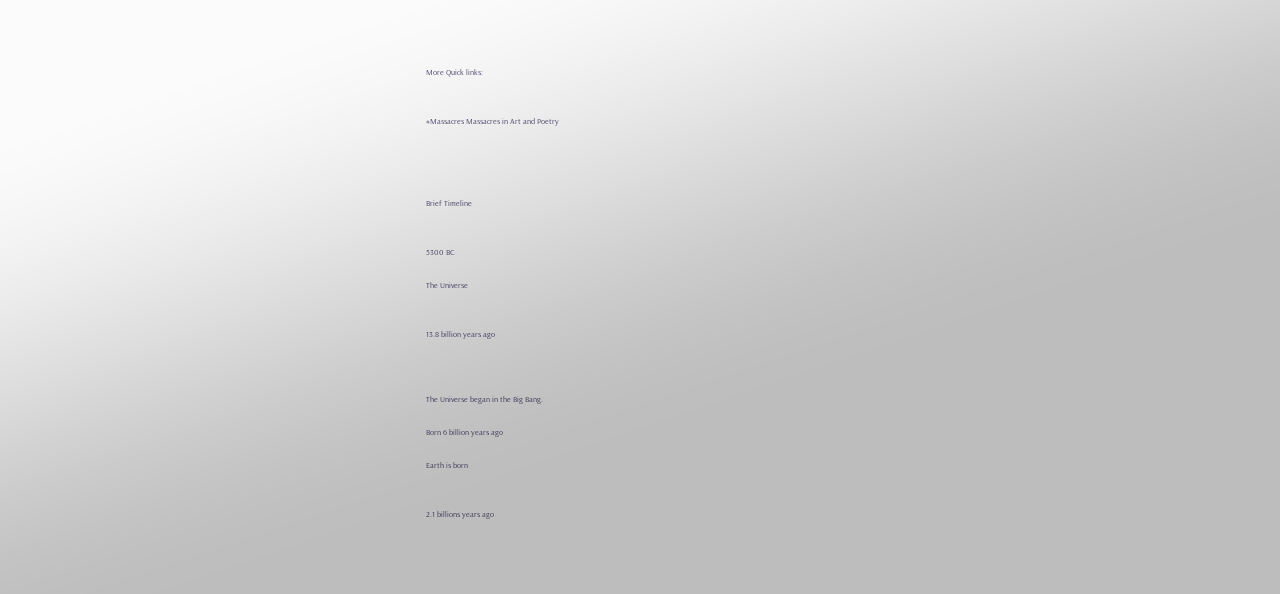More Quick links:


#Massacres Massacres in Art and Poetry




Brief Timeline


5300 BC

The Universe


13.8 billion years ago



The Universe began in the Big Bang.

Born 6 billion years ago

Earth is born


2.1 billions years ago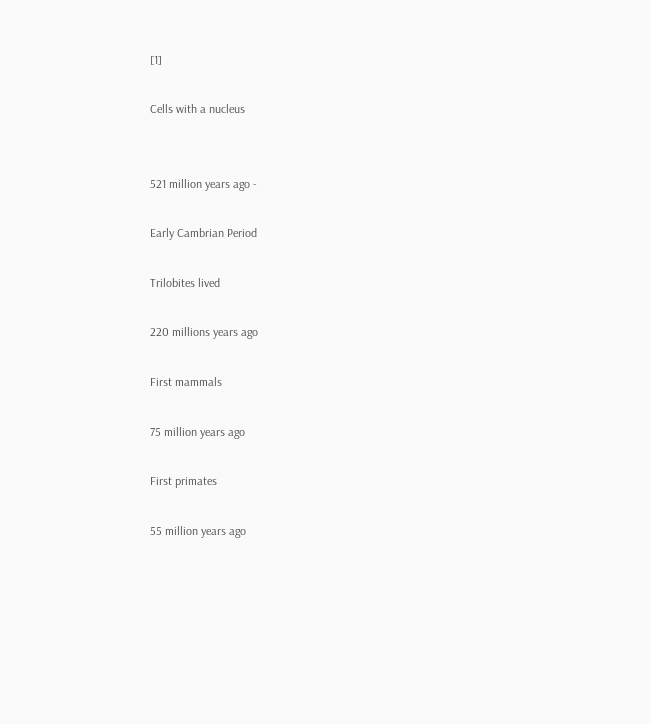[1]

Cells with a nucleus


521 million years ago -

Early Cambrian Period

Trilobites lived

220 millions years ago

First mammals

75 million years ago

First primates

55 million years ago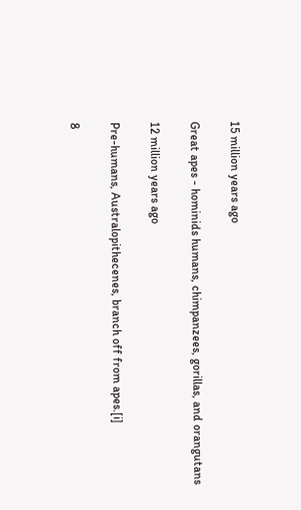15 million years ago

Great apes - hominids humans, chimpanzees, gorillas, and orangutans

12 million years ago

Pre-humans, Australopithecenes, branch off from apes.[i]

8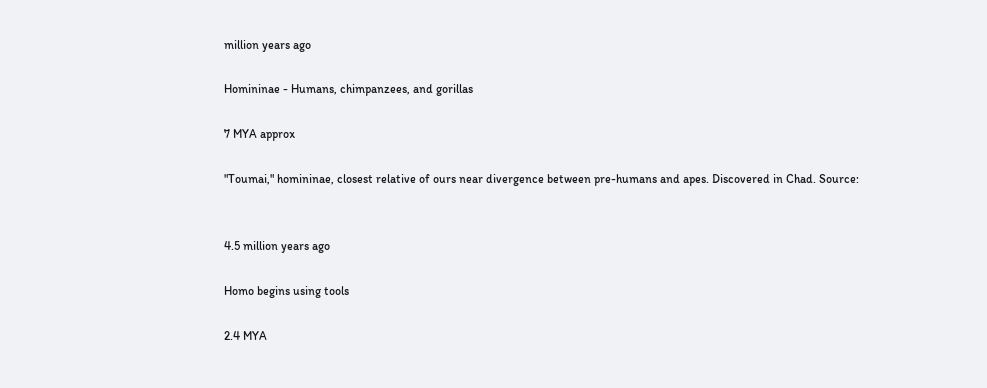million years ago

Homininae - Humans, chimpanzees, and gorillas

7 MYA approx

"Toumai," homininae, closest relative of ours near divergence between pre-humans and apes. Discovered in Chad. Source:


4.5 million years ago

Homo begins using tools

2.4 MYA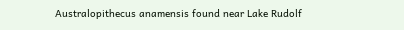Australopithecus anamensis found near Lake Rudolf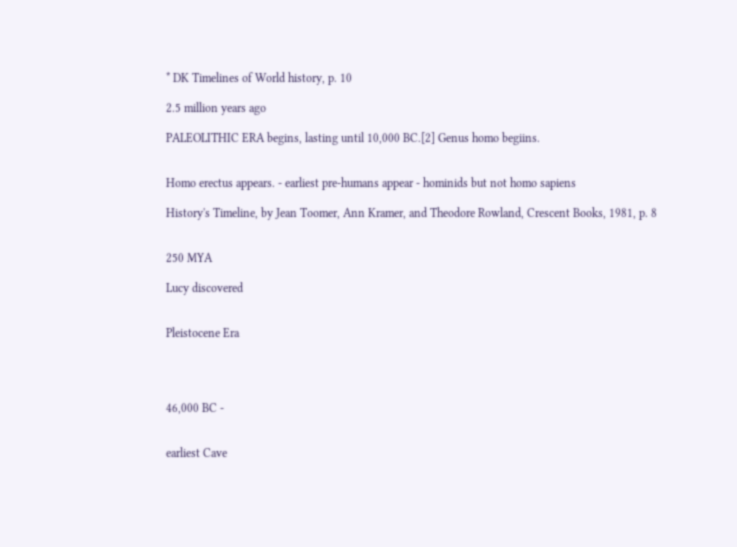* DK Timelines of World history, p. 10

2.5 million years ago

PALEOLITHIC ERA begins, lasting until 10,000 BC.[2] Genus homo begiins.


Homo erectus appears. - earliest pre-humans appear - hominids but not homo sapiens

History's Timeline, by Jean Toomer, Ann Kramer, and Theodore Rowland, Crescent Books, 1981, p. 8


250 MYA

Lucy discovered


Pleistocene Era




46,000 BC -


earliest Cave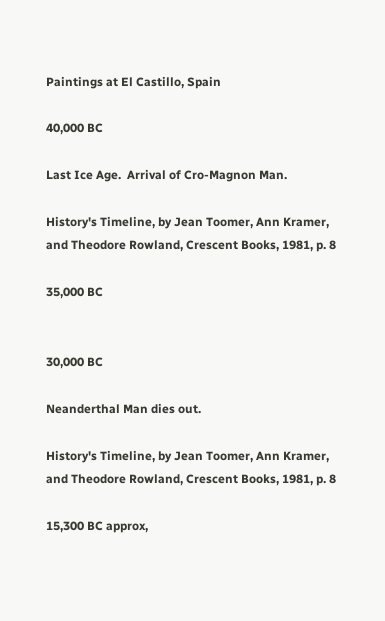Paintings at El Castillo, Spain

40,000 BC

Last Ice Age.  Arrival of Cro-Magnon Man.

History's Timeline, by Jean Toomer, Ann Kramer, and Theodore Rowland, Crescent Books, 1981, p. 8

35,000 BC


30,000 BC

Neanderthal Man dies out.

History's Timeline, by Jean Toomer, Ann Kramer, and Theodore Rowland, Crescent Books, 1981, p. 8

15,300 BC approx,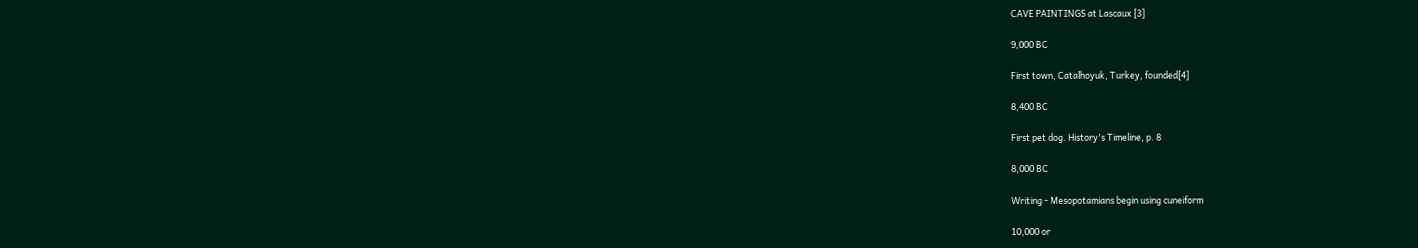CAVE PAINTINGS at Lascaux [3]

9,000 BC

First town, Catalhoyuk, Turkey, founded[4]

8,400 BC

First pet dog. History's Timeline, p. 8

8,000 BC

Writing - Mesopotamians begin using cuneiform

10,000 or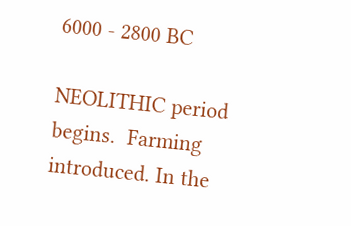6000 - 2800 BC

NEOLITHIC period begins.  Farming introduced. In the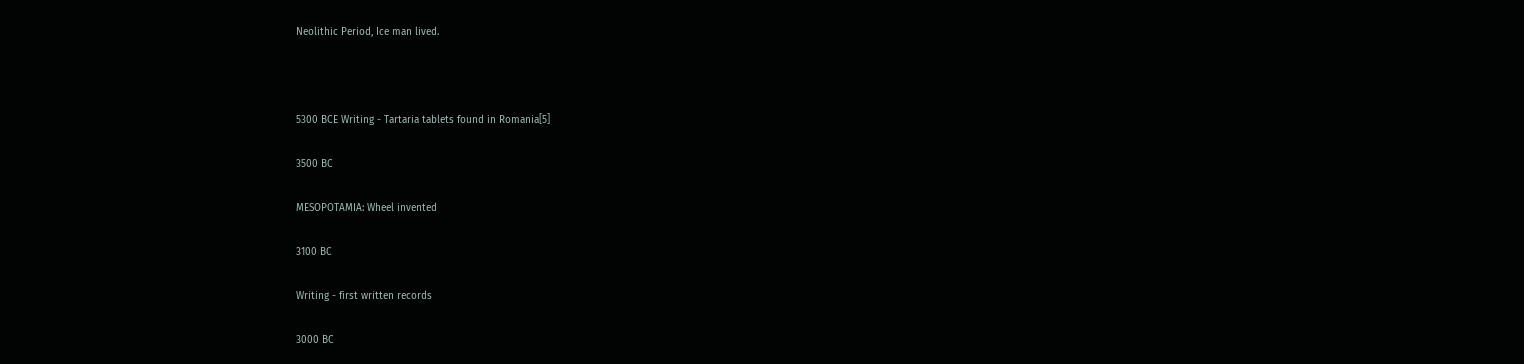Neolithic Period, Ice man lived.



5300 BCE Writing - Tartaria tablets found in Romania[5]

3500 BC

MESOPOTAMIA: Wheel invented

3100 BC

Writing - first written records

3000 BC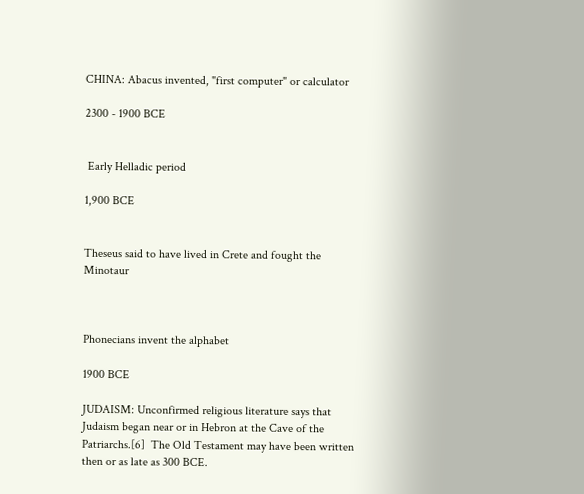CHINA: Abacus invented, "first computer" or calculator

2300 - 1900 BCE


 Early Helladic period

1,900 BCE


Theseus said to have lived in Crete and fought the Minotaur



Phonecians invent the alphabet

1900 BCE

JUDAISM: Unconfirmed religious literature says that Judaism began near or in Hebron at the Cave of the Patriarchs.[6]  The Old Testament may have been written then or as late as 300 BCE.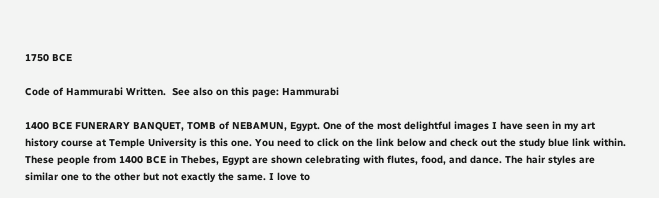1750 BCE

Code of Hammurabi Written.  See also on this page: Hammurabi

1400 BCE FUNERARY BANQUET, TOMB of NEBAMUN, Egypt. One of the most delightful images I have seen in my art history course at Temple University is this one. You need to click on the link below and check out the study blue link within. These people from 1400 BCE in Thebes, Egypt are shown celebrating with flutes, food, and dance. The hair styles are similar one to the other but not exactly the same. I love to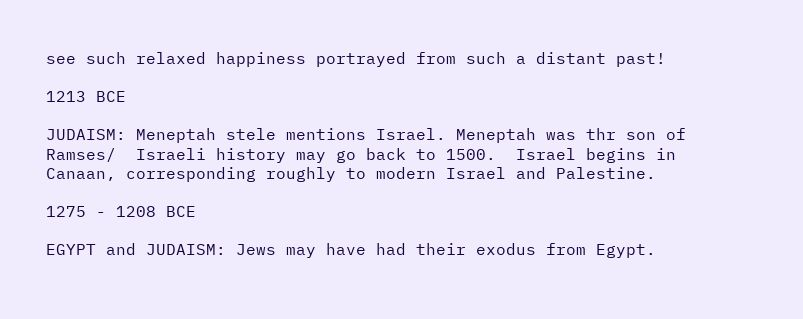see such relaxed happiness portrayed from such a distant past!

1213 BCE

JUDAISM: Meneptah stele mentions Israel. Meneptah was thr son of Ramses/  Israeli history may go back to 1500.  Israel begins in Canaan, corresponding roughly to modern Israel and Palestine.

1275 - 1208 BCE

EGYPT and JUDAISM: Jews may have had their exodus from Egypt.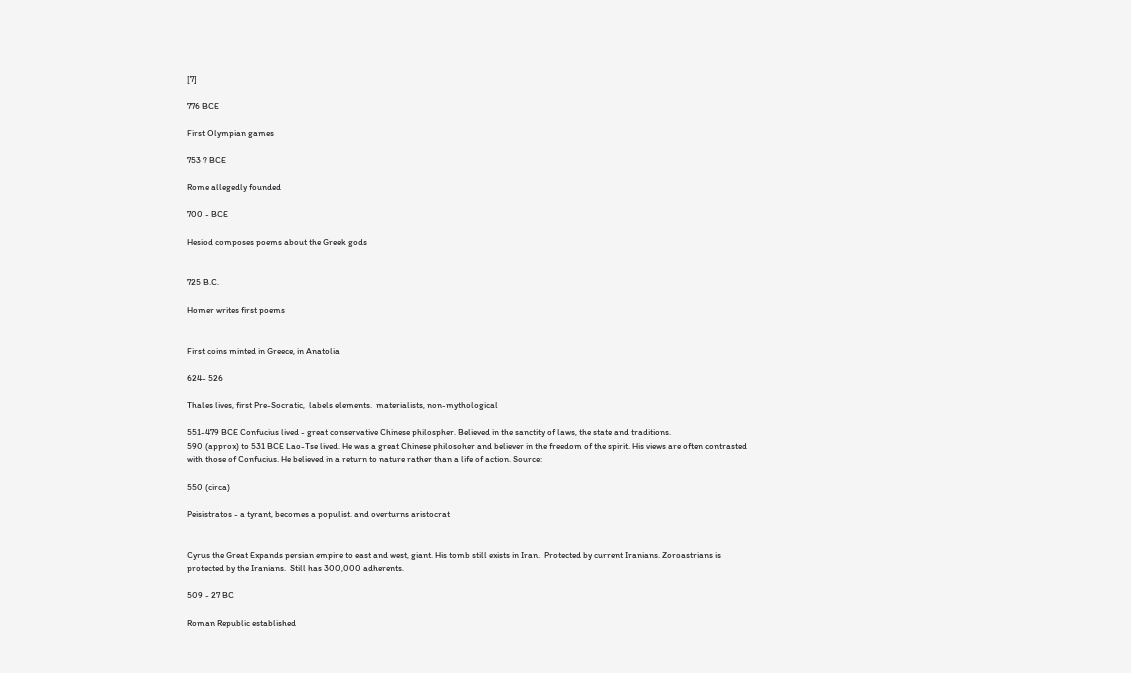[7]

776 BCE

First Olympian games

753 ? BCE

Rome allegedly founded

700 - BCE

Hesiod composes poems about the Greek gods


725 B.C.

Homer writes first poems


First coins minted in Greece, in Anatolia

624- 526

Thales lives, first Pre-Socratic,  labels elements.  materialists, non-mythological

551-479 BCE Confucius lived - great conservative Chinese philospher. Believed in the sanctity of laws, the state and traditions.
590 (approx) to 531 BCE Lao-Tse lived. He was a great Chinese philosoher and believer in the freedom of the spirit. His views are often contrasted with those of Confucius. He believed in a return to nature rather than a life of action. Source:

550 (circa)

Peisistratos - a tyrant, becomes a populist. and overturns aristocrat


Cyrus the Great Expands persian empire to east and west, giant. His tomb still exists in Iran.  Protected by current Iranians. Zoroastrians is protected by the Iranians.  Still has 300,000 adherents.

509 - 27 BC

Roman Republic established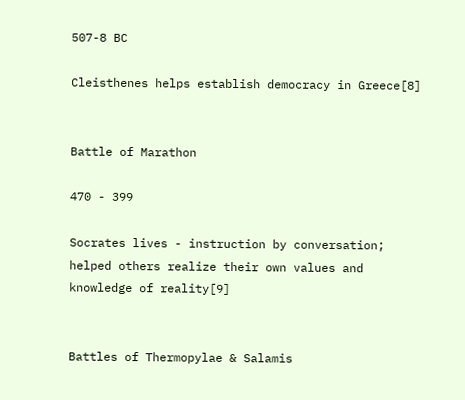507-8 BC

Cleisthenes helps establish democracy in Greece[8]


Battle of Marathon

470 - 399

Socrates lives - instruction by conversation; helped others realize their own values and knowledge of reality[9]


Battles of Thermopylae & Salamis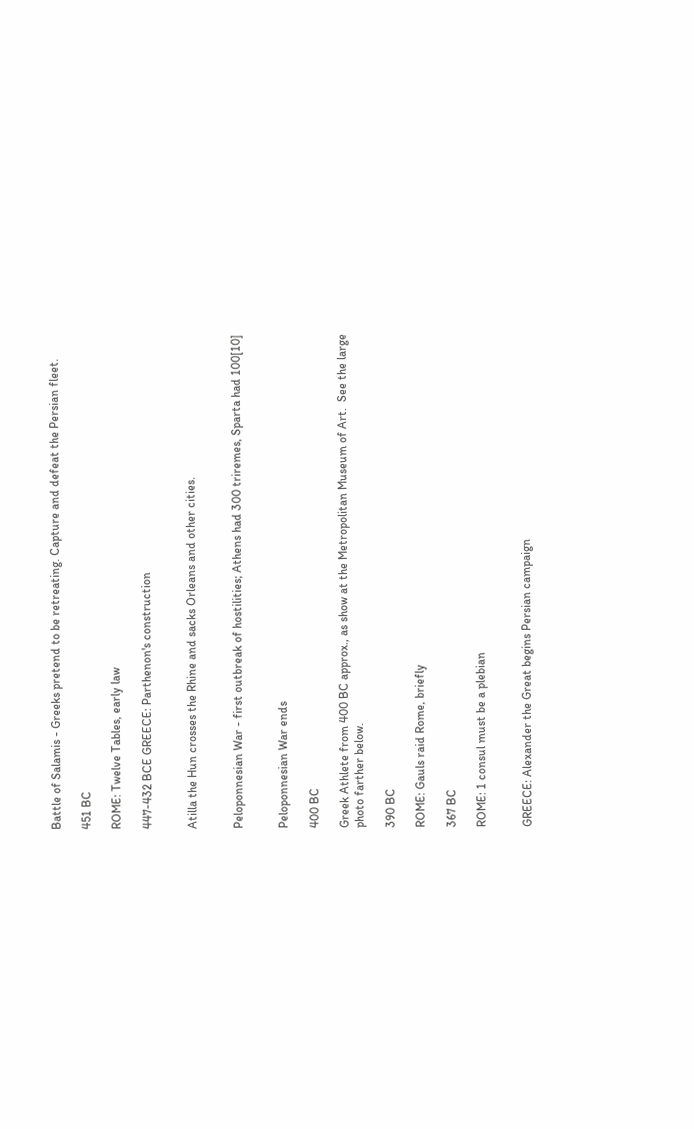Battle of Salamis - Greeks pretend to be retreating. Capture and defeat the Persian fleet.

451 BC

ROME: Twelve Tables, early law

447-432 BCE GREECE: Parthenon's construction


Atilla the Hun crosses the Rhine and sacks Orleans and other cities.


Peloponnesian War - first outbreak of hostilities; Athens had 300 triremes, Sparta had 100[10]


Peloponnesian War ends

400 BC

Greek Athlete from 400 BC approx., as show at the Metropolitan Museum of Art.  See the large photo farther below.

390 BC

ROME: Gauls raid Rome, briefly

367 BC

ROME: 1 consul must be a plebian


GREECE: Alexander the Great begins Persian campaign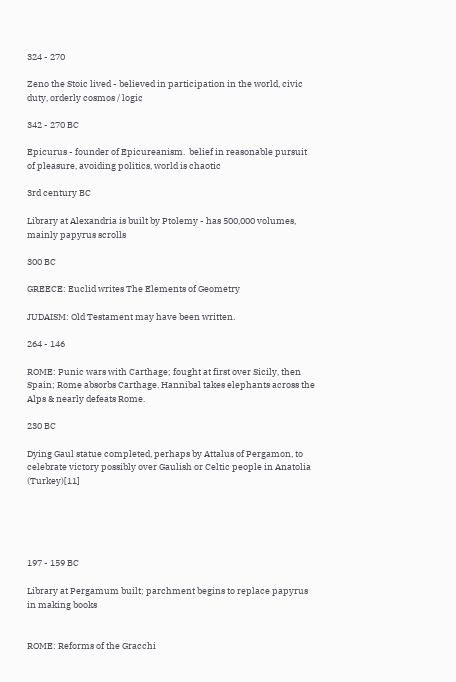324 - 270

Zeno the Stoic lived - believed in participation in the world, civic duty, orderly cosmos / logic

342 - 270 BC

Epicurus - founder of Epicureanism.  belief in reasonable pursuit of pleasure, avoiding politics, world is chaotic

3rd century BC

Library at Alexandria is built by Ptolemy - has 500,000 volumes, mainly papyrus scrolls

300 BC

GREECE: Euclid writes The Elements of Geometry

JUDAISM: Old Testament may have been written.

264 - 146

ROME: Punic wars with Carthage; fought at first over Sicily, then Spain; Rome absorbs Carthage. Hannibal takes elephants across the Alps & nearly defeats Rome.

230 BC

Dying Gaul statue completed, perhaps by Attalus of Pergamon, to celebrate victory possibly over Gaulish or Celtic people in Anatolia (Turkey)[11]





197 - 159 BC

Library at Pergamum built; parchment begins to replace papyrus in making books


ROME: Reforms of the Gracchi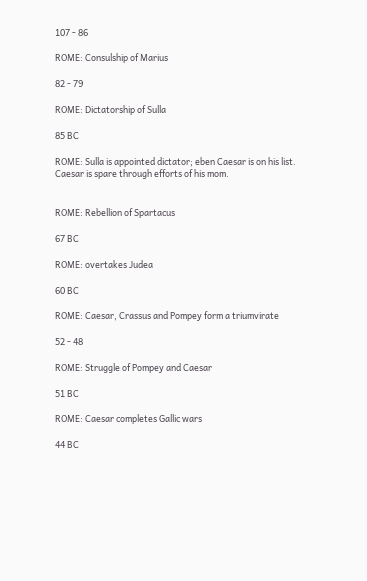107 - 86

ROME: Consulship of Marius

82 - 79

ROME: Dictatorship of Sulla

85 BC

ROME: Sulla is appointed dictator; eben Caesar is on his list. Caesar is spare through efforts of his mom.


ROME: Rebellion of Spartacus

67 BC

ROME: overtakes Judea

60 BC

ROME: Caesar, Crassus and Pompey form a triumvirate

52 - 48

ROME: Struggle of Pompey and Caesar

51 BC

ROME: Caesar completes Gallic wars

44 BC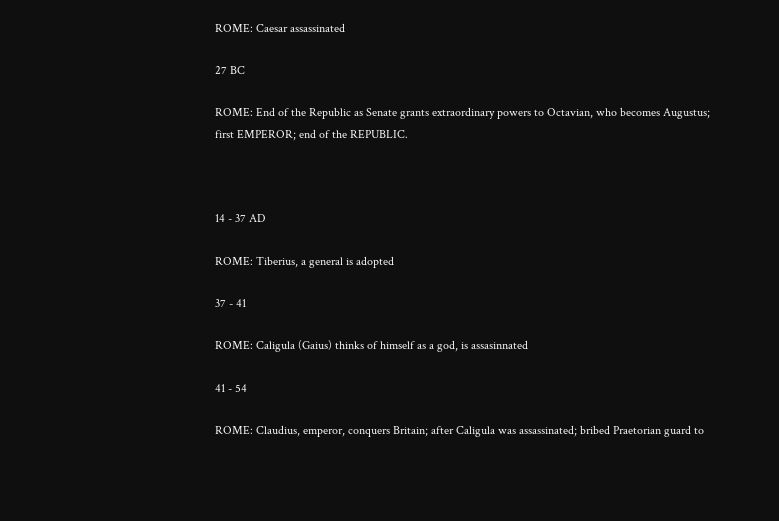ROME: Caesar assassinated

27 BC

ROME: End of the Republic as Senate grants extraordinary powers to Octavian, who becomes Augustus; first EMPEROR; end of the REPUBLIC.



14 - 37 AD

ROME: Tiberius, a general is adopted

37 - 41

ROME: Caligula (Gaius) thinks of himself as a god, is assasinnated

41 - 54

ROME: Claudius, emperor, conquers Britain; after Caligula was assassinated; bribed Praetorian guard to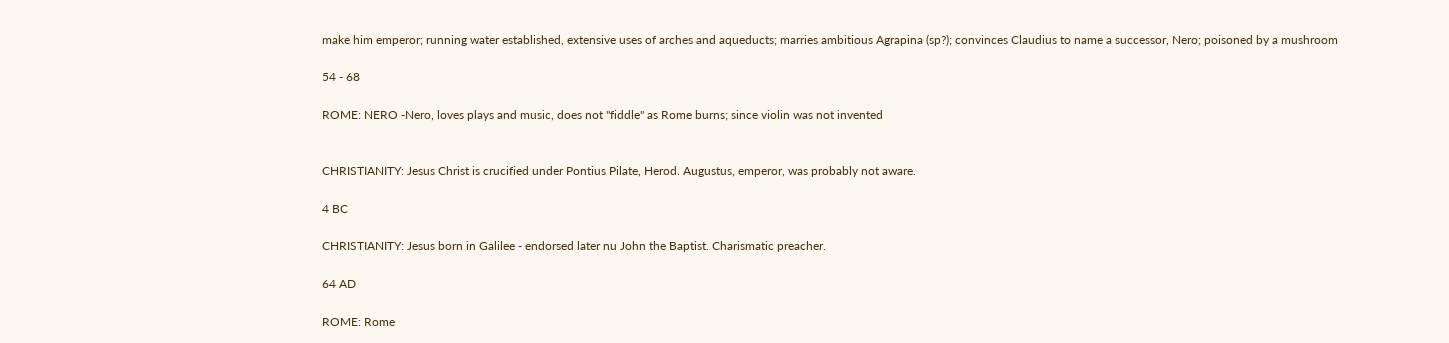make him emperor; running water established, extensive uses of arches and aqueducts; marries ambitious Agrapina (sp?); convinces Claudius to name a successor, Nero; poisoned by a mushroom

54 - 68

ROME: NERO -Nero, loves plays and music, does not "fiddle" as Rome burns; since violin was not invented


CHRISTIANITY: Jesus Christ is crucified under Pontius Pilate, Herod. Augustus, emperor, was probably not aware.

4 BC

CHRISTIANITY: Jesus born in Galilee - endorsed later nu John the Baptist. Charismatic preacher.

64 AD

ROME: Rome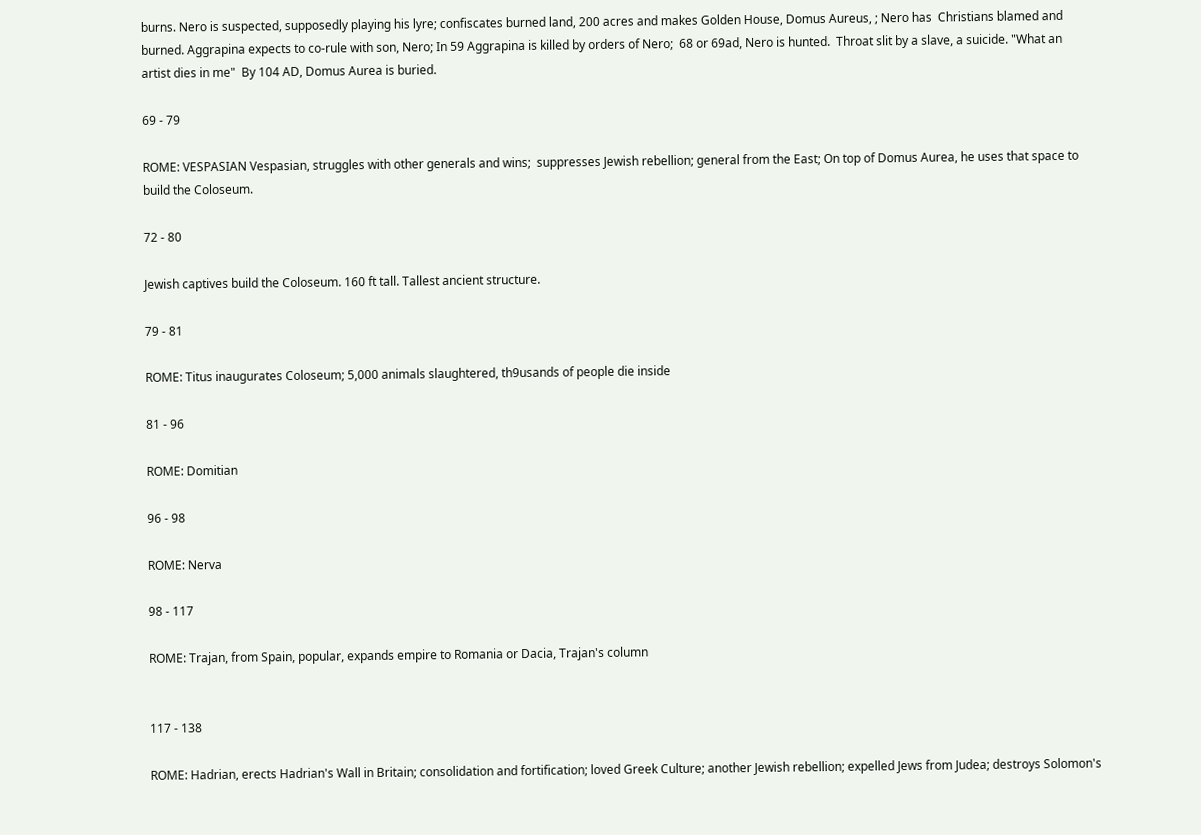burns. Nero is suspected, supposedly playing his lyre; confiscates burned land, 200 acres and makes Golden House, Domus Aureus, ; Nero has  Christians blamed and burned. Aggrapina expects to co-rule with son, Nero; In 59 Aggrapina is killed by orders of Nero;  68 or 69ad, Nero is hunted.  Throat slit by a slave, a suicide. "What an artist dies in me"  By 104 AD, Domus Aurea is buried.

69 - 79

ROME: VESPASIAN Vespasian, struggles with other generals and wins;  suppresses Jewish rebellion; general from the East; On top of Domus Aurea, he uses that space to build the Coloseum.

72 - 80

Jewish captives build the Coloseum. 160 ft tall. Tallest ancient structure.

79 - 81

ROME: Titus inaugurates Coloseum; 5,000 animals slaughtered, th9usands of people die inside

81 - 96

ROME: Domitian

96 - 98

ROME: Nerva

98 - 117

ROME: Trajan, from Spain, popular, expands empire to Romania or Dacia, Trajan's column


117 - 138

ROME: Hadrian, erects Hadrian's Wall in Britain; consolidation and fortification; loved Greek Culture; another Jewish rebellion; expelled Jews from Judea; destroys Solomon's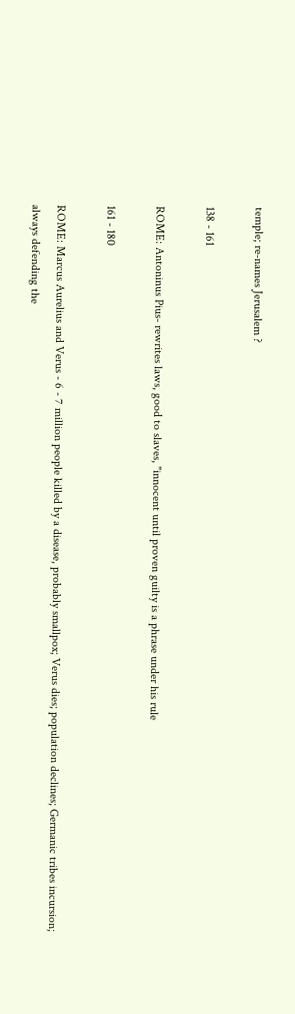temple; re-names Jerusalem ?

138 - 161

ROME: Antoninus Pius- rewrites laws, good to slaves, "innocent until proven guilty is a phrase under his rule

161 - 180

ROME: Marcus Aurelius and Verus - 6 - 7 million people killed by a disease, probably smallpox; Verus dies; population declines; Germanic tribes incursion; always defending the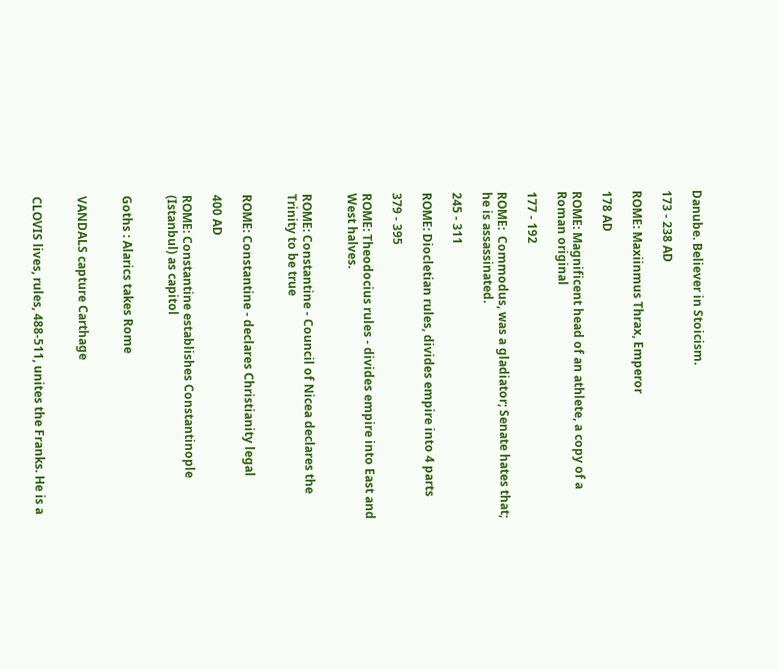Danube. Believer in Stoicism.

173 - 238 AD

ROME: Maxiinmus Thrax, Emperor

178 AD

ROME: Magnificent head of an athlete, a copy of a Roman original

177 - 192

ROME:  Commodus, was a gladiator; Senate hates that; he is assassinated.

245 - 311

ROME: Diocletian rules, divides empire into 4 parts

379 - 395

ROME: Theodocius rules - divides empire into East and West halves.


ROME: Constantine - Council of Nicea declares the Trinity to be true


ROME: Constantine - declares Christianity legal

400 AD

ROME: Constantine establishes Constantinople  (Istanbul) as capitol


Goths : Alarics takes Rome


VANDALS capture Carthage


CLOVIS lives, rules, 488-511, unites the Franks. He is a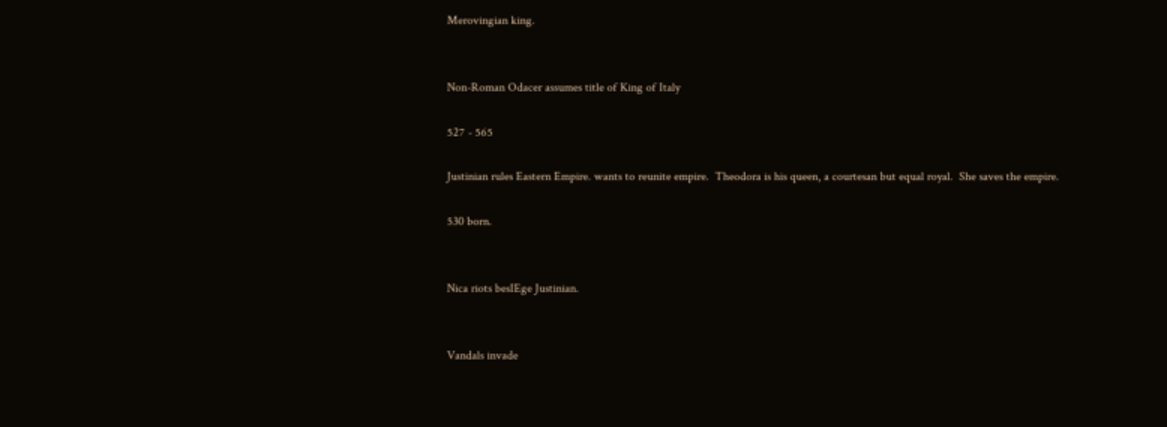Merovingian king.


Non-Roman Odacer assumes title of King of Italy

527 - 565

Justinian rules Eastern Empire. wants to reunite empire.  Theodora is his queen, a courtesan but equal royal.  She saves the empire.

530 born.


Nica riots besIEge Justinian.


Vandals invade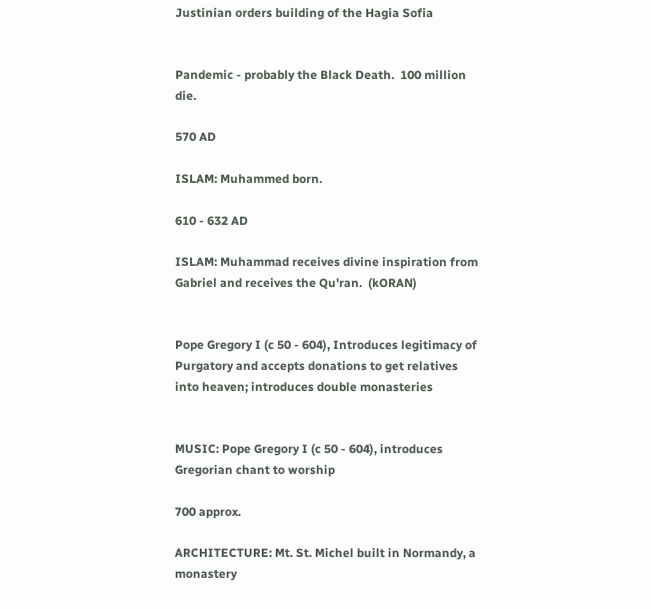Justinian orders building of the Hagia Sofia


Pandemic - probably the Black Death.  100 million die.

570 AD

ISLAM: Muhammed born.

610 - 632 AD

ISLAM: Muhammad receives divine inspiration from Gabriel and receives the Qu'ran.  (kORAN)


Pope Gregory I (c 50 - 604), Introduces legitimacy of Purgatory and accepts donations to get relatives into heaven; introduces double monasteries


MUSIC: Pope Gregory I (c 50 - 604), introduces Gregorian chant to worship

700 approx.

ARCHITECTURE: Mt. St. Michel built in Normandy, a monastery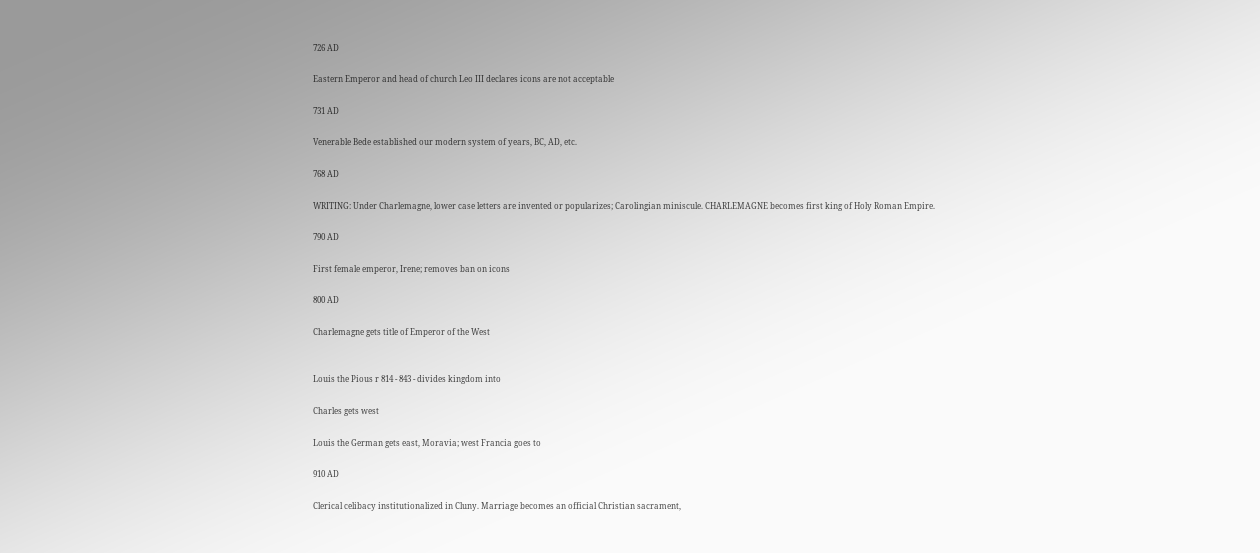726 AD

Eastern Emperor and head of church Leo III declares icons are not acceptable

731 AD

Venerable Bede established our modern system of years, BC, AD, etc.

768 AD

WRITING: Under Charlemagne, lower case letters are invented or popularizes; Carolingian miniscule. CHARLEMAGNE becomes first king of Holy Roman Empire.

790 AD

First female emperor, Irene; removes ban on icons

800 AD

Charlemagne gets title of Emperor of the West


Louis the Pious r 814 - 843 - divides kingdom into

Charles gets west

Louis the German gets east, Moravia; west Francia goes to

910 AD

Clerical celibacy institutionalized in Cluny. Marriage becomes an official Christian sacrament,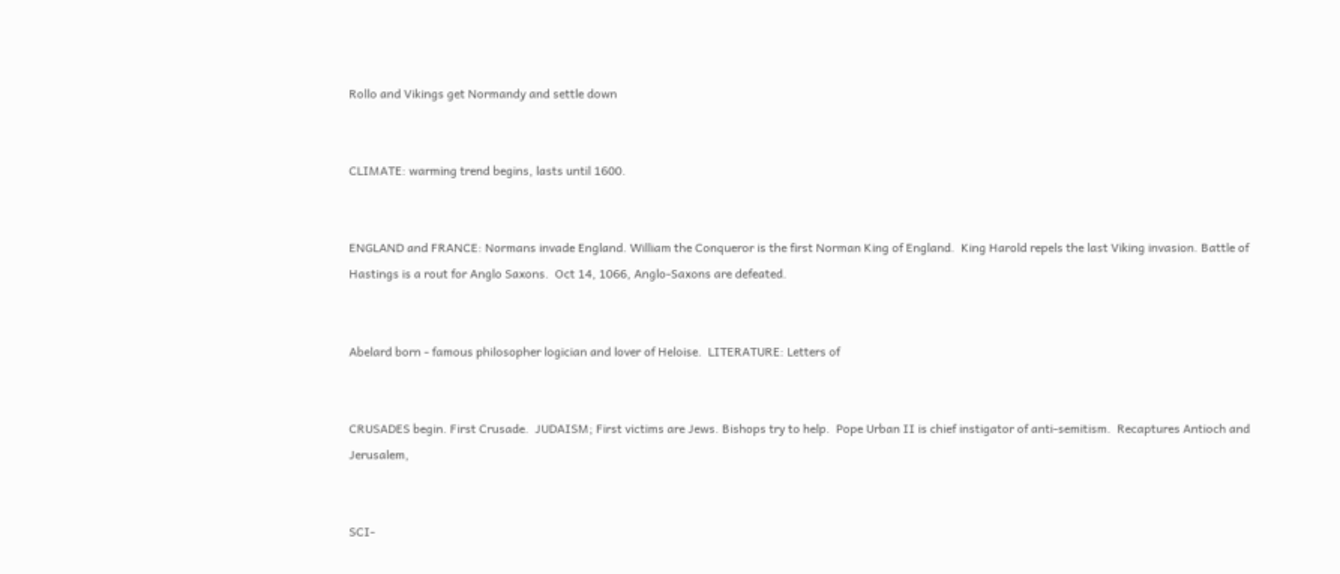Rollo and Vikings get Normandy and settle down


CLIMATE: warming trend begins, lasts until 1600.


ENGLAND and FRANCE: Normans invade England. William the Conqueror is the first Norman King of England.  King Harold repels the last Viking invasion. Battle of Hastings is a rout for Anglo Saxons.  Oct 14, 1066, Anglo-Saxons are defeated.


Abelard born - famous philosopher logician and lover of Heloise.  LITERATURE: Letters of


CRUSADES begin. First Crusade.  JUDAISM; First victims are Jews. Bishops try to help.  Pope Urban II is chief instigator of anti-semitism.  Recaptures Antioch and Jerusalem,


SCI-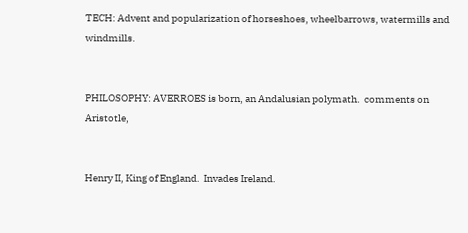TECH: Advent and popularization of horseshoes, wheelbarrows, watermills and windmills.


PHILOSOPHY: AVERROES is born, an Andalusian polymath.  comments on Aristotle,


Henry II, King of England.  Invades Ireland.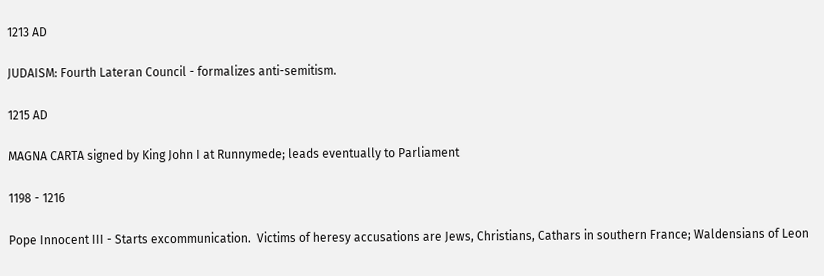1213 AD

JUDAISM: Fourth Lateran Council - formalizes anti-semitism.

1215 AD

MAGNA CARTA signed by King John I at Runnymede; leads eventually to Parliament

1198 - 1216

Pope Innocent III - Starts excommunication.  Victims of heresy accusations are Jews, Christians, Cathars in southern France; Waldensians of Leon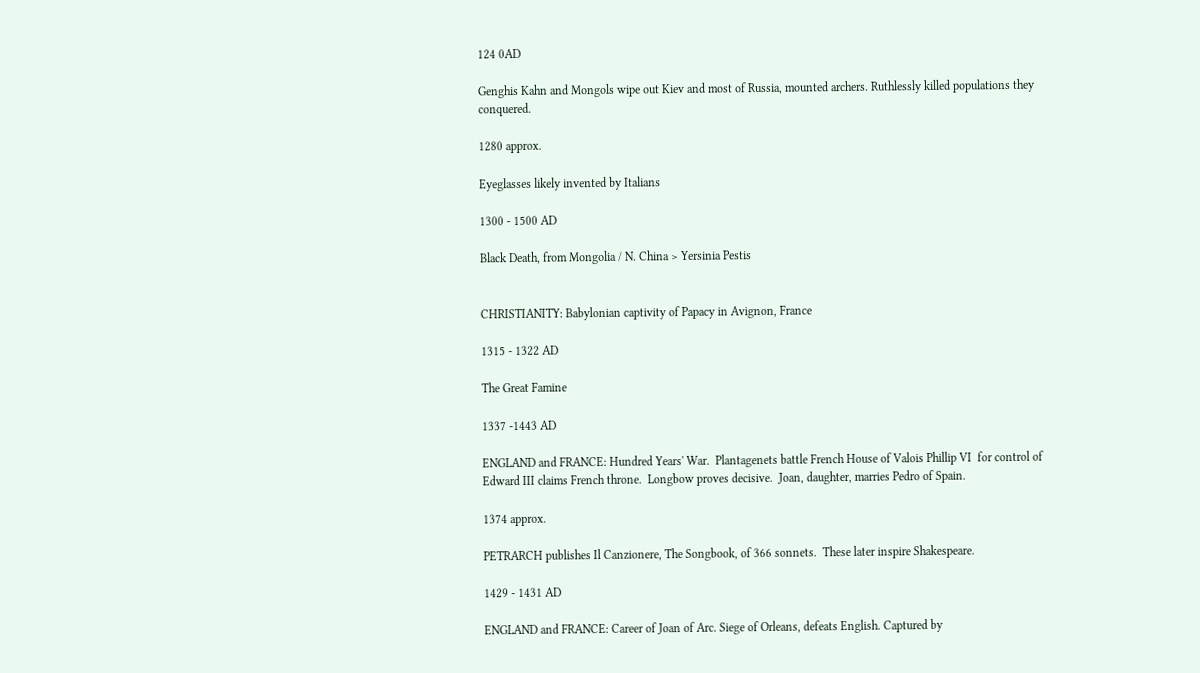124 0AD

Genghis Kahn and Mongols wipe out Kiev and most of Russia, mounted archers. Ruthlessly killed populations they conquered.

1280 approx.

Eyeglasses likely invented by Italians

1300 - 1500 AD

Black Death, from Mongolia / N. China > Yersinia Pestis


CHRISTIANITY: Babylonian captivity of Papacy in Avignon, France

1315 - 1322 AD

The Great Famine

1337 -1443 AD

ENGLAND and FRANCE: Hundred Years' War.  Plantagenets battle French House of Valois Phillip VI  for control of Edward III claims French throne.  Longbow proves decisive.  Joan, daughter, marries Pedro of Spain.

1374 approx.

PETRARCH publishes Il Canzionere, The Songbook, of 366 sonnets.  These later inspire Shakespeare.

1429 - 1431 AD

ENGLAND and FRANCE: Career of Joan of Arc. Siege of Orleans, defeats English. Captured by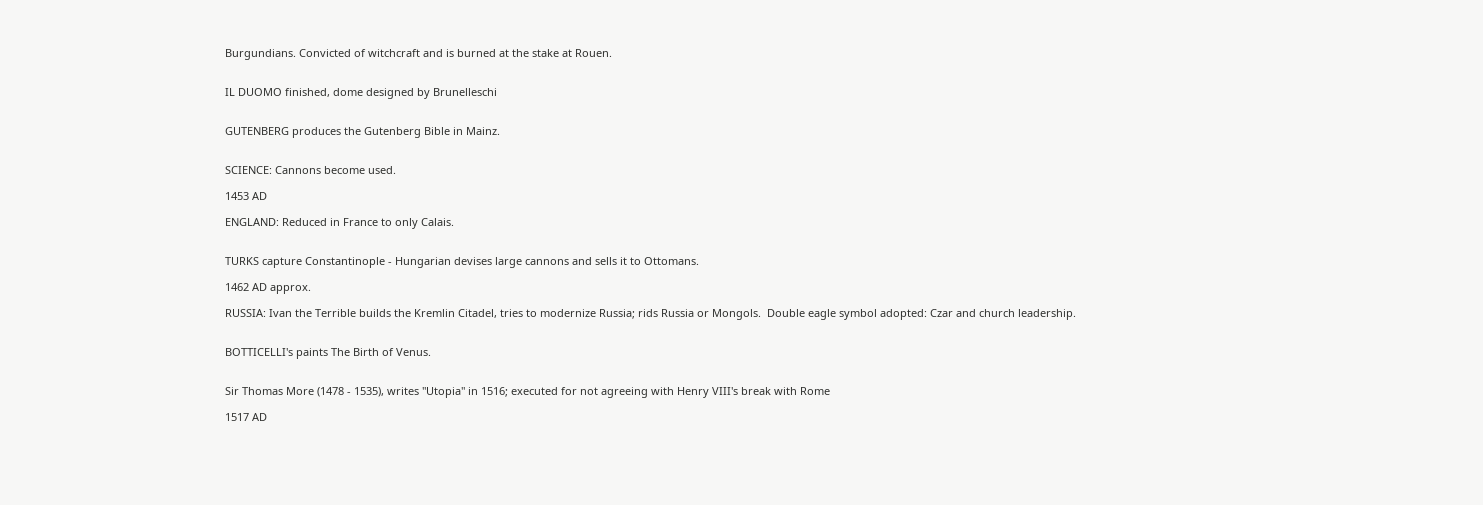Burgundians. Convicted of witchcraft and is burned at the stake at Rouen.


IL DUOMO finished, dome designed by Brunelleschi


GUTENBERG produces the Gutenberg Bible in Mainz.


SCIENCE: Cannons become used.

1453 AD

ENGLAND: Reduced in France to only Calais.


TURKS capture Constantinople - Hungarian devises large cannons and sells it to Ottomans.

1462 AD approx.

RUSSIA: Ivan the Terrible builds the Kremlin Citadel, tries to modernize Russia; rids Russia or Mongols.  Double eagle symbol adopted: Czar and church leadership.


BOTTICELLI's paints The Birth of Venus.


Sir Thomas More (1478 - 1535), writes "Utopia" in 1516; executed for not agreeing with Henry VIII's break with Rome

1517 AD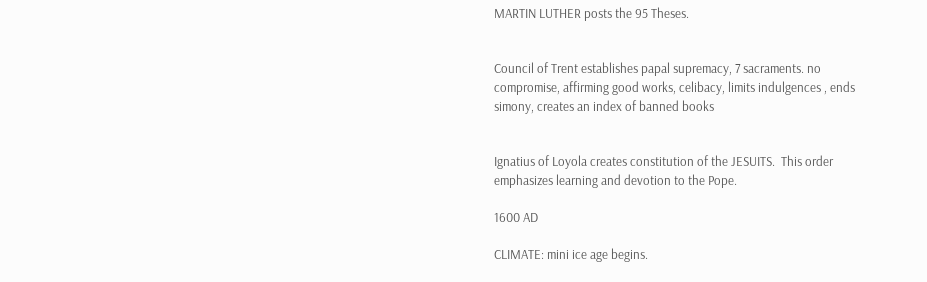MARTIN LUTHER posts the 95 Theses.


Council of Trent establishes papal supremacy, 7 sacraments. no compromise, affirming good works, celibacy, limits indulgences , ends simony, creates an index of banned books


Ignatius of Loyola creates constitution of the JESUITS.  This order emphasizes learning and devotion to the Pope.

1600 AD

CLIMATE: mini ice age begins.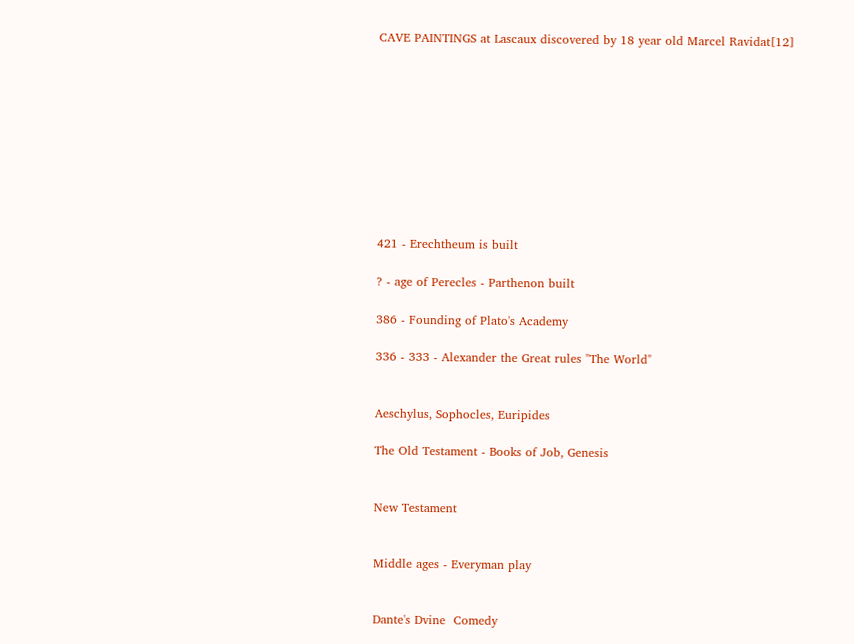CAVE PAINTINGS at Lascaux discovered by 18 year old Marcel Ravidat[12]










421 - Erechtheum is built

? - age of Perecles - Parthenon built

386 - Founding of Plato's Academy

336 - 333 - Alexander the Great rules "The World"


Aeschylus, Sophocles, Euripides

The Old Testament - Books of Job, Genesis


New Testament


Middle ages - Everyman play


Dante's Dvine  Comedy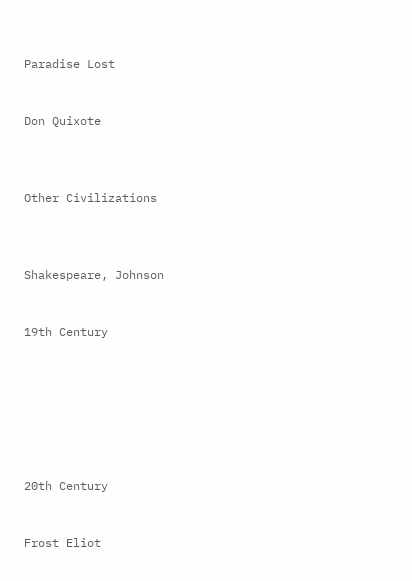Paradise Lost


Don Quixote



Other Civilizations



Shakespeare, Johnson


19th Century







20th Century


Frost Eliot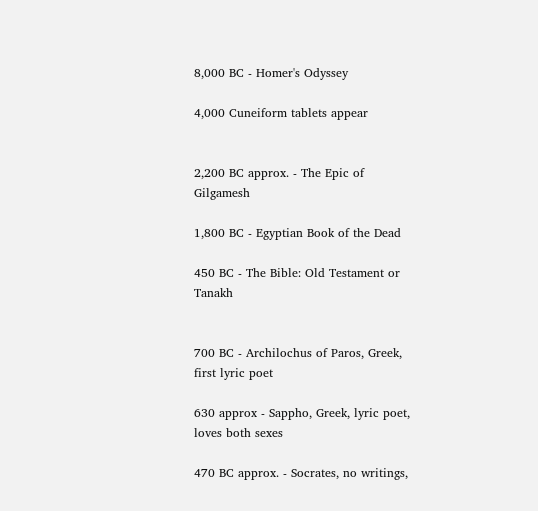8,000 BC - Homer's Odyssey

4,000 Cuneiform tablets appear


2,200 BC approx. - The Epic of Gilgamesh

1,800 BC - Egyptian Book of the Dead

450 BC - The Bible: Old Testament or Tanakh


700 BC - Archilochus of Paros, Greek, first lyric poet

630 approx - Sappho, Greek, lyric poet, loves both sexes

470 BC approx. - Socrates, no writings,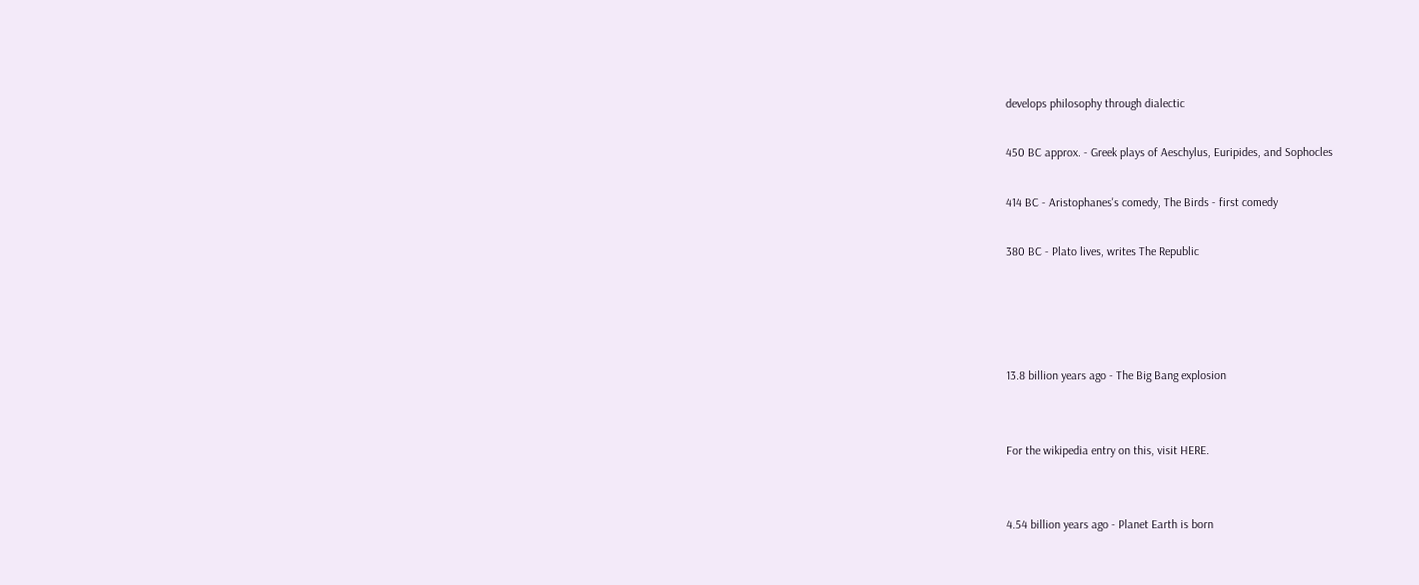develops philosophy through dialectic

450 BC approx. - Greek plays of Aeschylus, Euripides, and Sophocles

414 BC - Aristophanes's comedy, The Birds - first comedy

380 BC - Plato lives, writes The Republic




13.8 billion years ago - The Big Bang explosion


For the wikipedia entry on this, visit HERE.


4.54 billion years ago - Planet Earth is born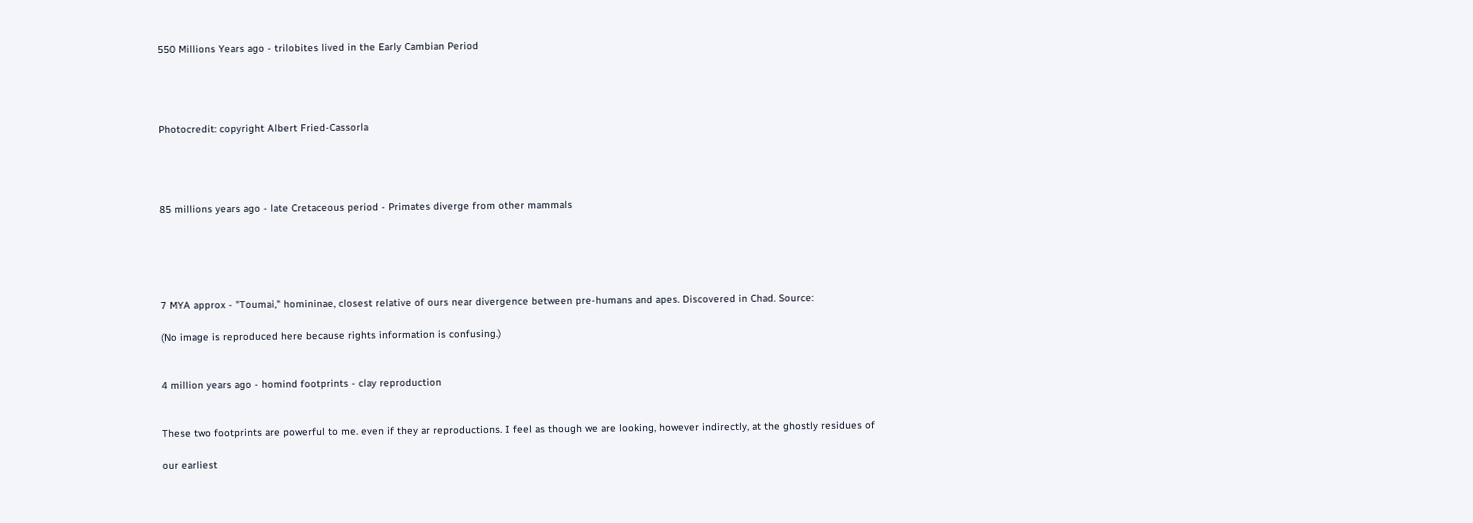550 Millions Years ago - trilobites lived in the Early Cambian Period




Photocredit: copyright Albert Fried-Cassorla




85 millions years ago - late Cretaceous period - Primates diverge from other mammals





7 MYA approx - "Toumai," homininae, closest relative of ours near divergence between pre-humans and apes. Discovered in Chad. Source:

(No image is reproduced here because rights information is confusing.)


4 million years ago - homind footprints - clay reproduction


These two footprints are powerful to me. even if they ar reproductions. I feel as though we are looking, however indirectly, at the ghostly residues of

our earliest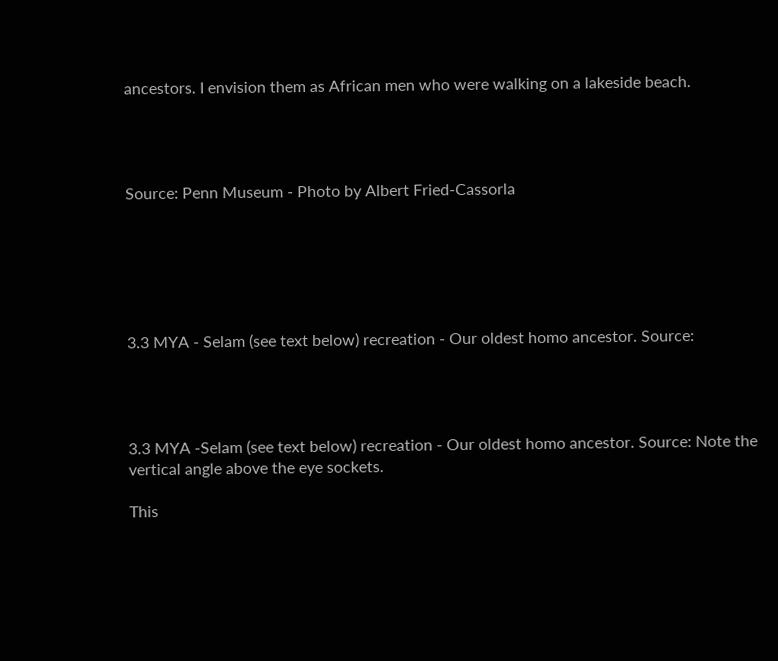ancestors. I envision them as African men who were walking on a lakeside beach.




Source: Penn Museum - Photo by Albert Fried-Cassorla






3.3 MYA - Selam (see text below) recreation - Our oldest homo ancestor. Source:




3.3 MYA -Selam (see text below) recreation - Our oldest homo ancestor. Source: Note the vertical angle above the eye sockets.

This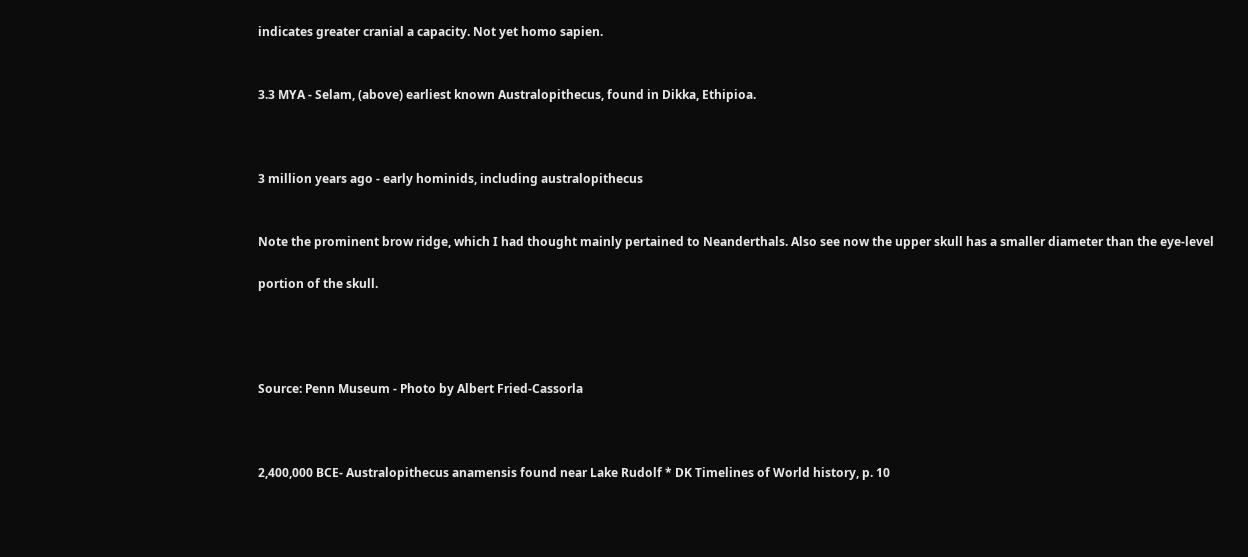indicates greater cranial a capacity. Not yet homo sapien.


3.3 MYA - Selam, (above) earliest known Australopithecus, found in Dikka, Ethipioa.



3 million years ago - early hominids, including australopithecus


Note the prominent brow ridge, which I had thought mainly pertained to Neanderthals. Also see now the upper skull has a smaller diameter than the eye-level

portion of the skull.




Source: Penn Museum - Photo by Albert Fried-Cassorla



2,400,000 BCE- Australopithecus anamensis found near Lake Rudolf * DK Timelines of World history, p. 10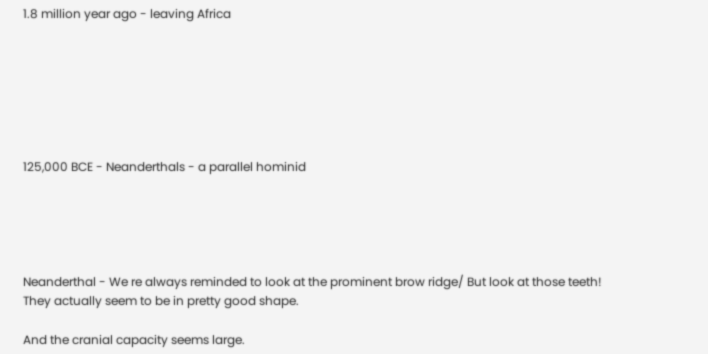1.8 million year ago - leaving Africa







125,000 BCE - Neanderthals - a parallel hominid





Neanderthal - We re always reminded to look at the prominent brow ridge/ But look at those teeth! They actually seem to be in pretty good shape.

And the cranial capacity seems large.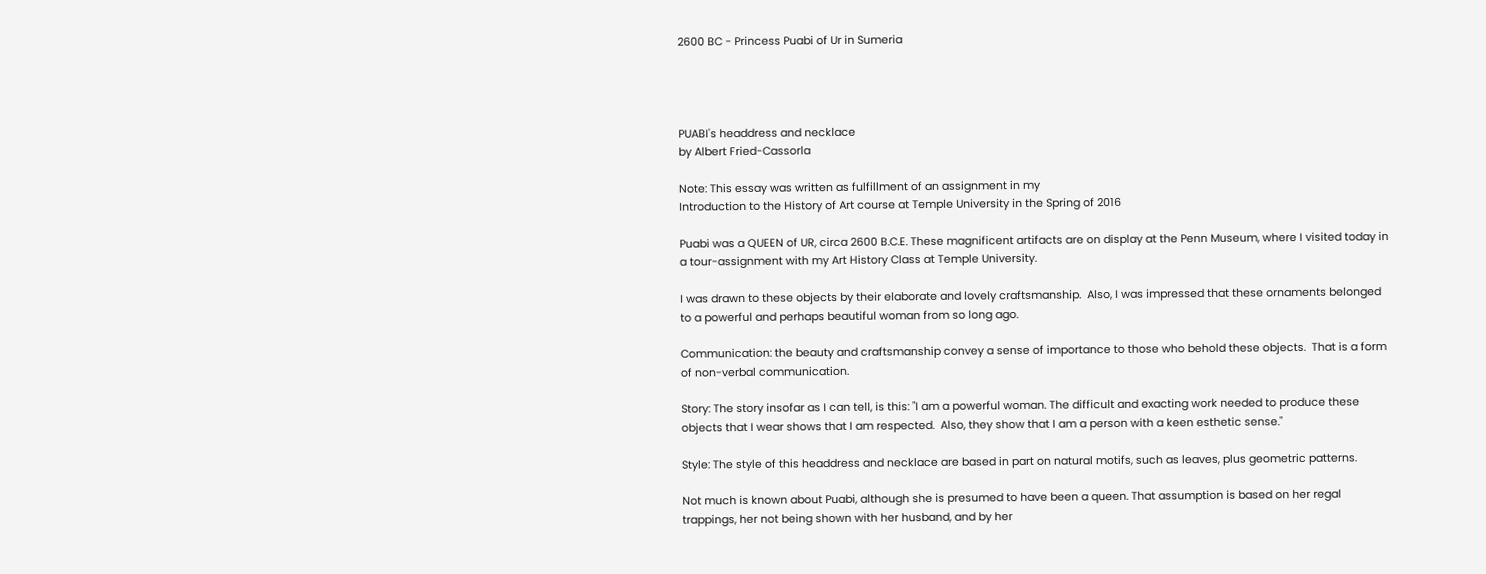2600 BC - Princess Puabi of Ur in Sumeria




PUABI's headdress and necklace
by Albert Fried-Cassorla

Note: This essay was written as fulfillment of an assignment in my
Introduction to the History of Art course at Temple University in the Spring of 2016

Puabi was a QUEEN of UR, circa 2600 B.C.E. These magnificent artifacts are on display at the Penn Museum, where I visited today in a tour-assignment with my Art History Class at Temple University.

I was drawn to these objects by their elaborate and lovely craftsmanship.  Also, I was impressed that these ornaments belonged to a powerful and perhaps beautiful woman from so long ago.

Communication: the beauty and craftsmanship convey a sense of importance to those who behold these objects.  That is a form of non-verbal communication.

Story: The story insofar as I can tell, is this: "I am a powerful woman. The difficult and exacting work needed to produce these objects that I wear shows that I am respected.  Also, they show that I am a person with a keen esthetic sense."

Style: The style of this headdress and necklace are based in part on natural motifs, such as leaves, plus geometric patterns.

Not much is known about Puabi, although she is presumed to have been a queen. That assumption is based on her regal trappings, her not being shown with her husband, and by her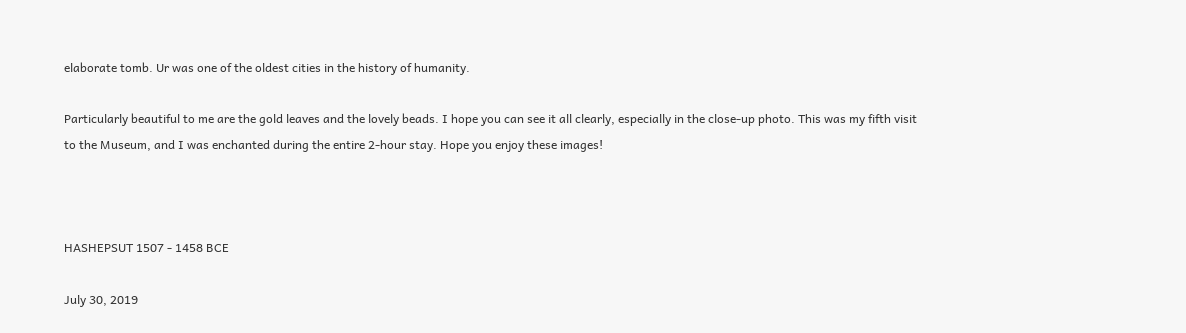elaborate tomb. Ur was one of the oldest cities in the history of humanity.

Particularly beautiful to me are the gold leaves and the lovely beads. I hope you can see it all clearly, especially in the close-up photo. This was my fifth visit to the Museum, and I was enchanted during the entire 2-hour stay. Hope you enjoy these images!



HASHEPSUT 1507 - 1458 BCE

July 30, 2019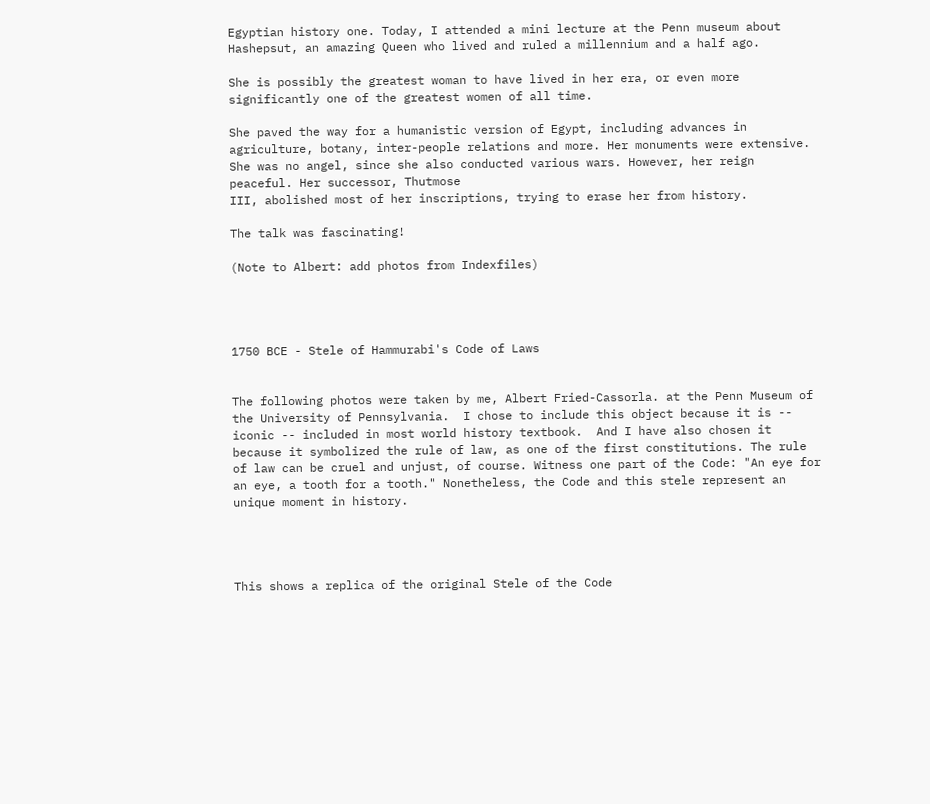Egyptian history one. Today, I attended a mini lecture at the Penn museum about Hashepsut, an amazing Queen who lived and ruled a millennium and a half ago.

She is possibly the greatest woman to have lived in her era, or even more significantly one of the greatest women of all time.

She paved the way for a humanistic version of Egypt, including advances in agriculture, botany, inter-people relations and more. Her monuments were extensive. She was no angel, since she also conducted various wars. However, her reign peaceful. Her successor, Thutmose
III, abolished most of her inscriptions, trying to erase her from history.

The talk was fascinating!

(Note to Albert: add photos from Indexfiles)




1750 BCE - Stele of Hammurabi's Code of Laws


The following photos were taken by me, Albert Fried-Cassorla. at the Penn Museum of the University of Pennsylvania.  I chose to include this object because it is -- iconic -- included in most world history textbook.  And I have also chosen it because it symbolized the rule of law, as one of the first constitutions. The rule of law can be cruel and unjust, of course. Witness one part of the Code: "An eye for an eye, a tooth for a tooth." Nonetheless, the Code and this stele represent an unique moment in history.




This shows a replica of the original Stele of the Code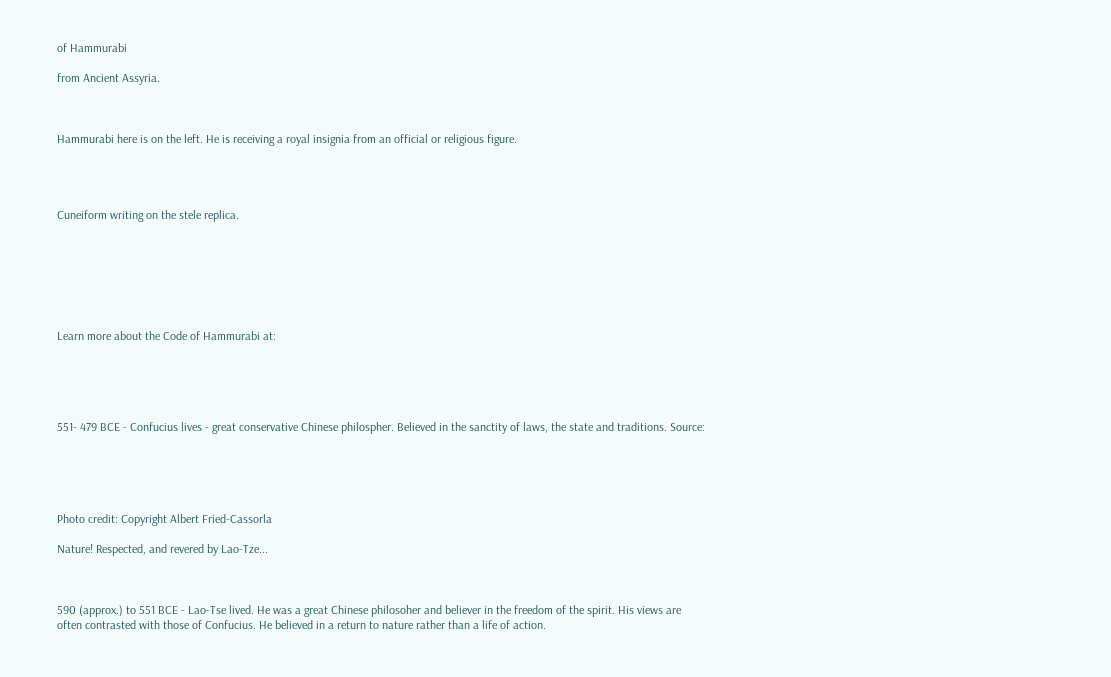of Hammurabi

from Ancient Assyria.



Hammurabi here is on the left. He is receiving a royal insignia from an official or religious figure.




Cuneiform writing on the stele replica.







Learn more about the Code of Hammurabi at:





551- 479 BCE - Confucius lives - great conservative Chinese philospher. Believed in the sanctity of laws, the state and traditions. Source:





Photo credit: Copyright Albert Fried-Cassorla

Nature! Respected, and revered by Lao-Tze...



590 (approx.) to 551 BCE - Lao-Tse lived. He was a great Chinese philosoher and believer in the freedom of the spirit. His views are often contrasted with those of Confucius. He believed in a return to nature rather than a life of action.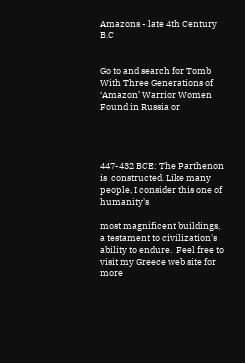Amazons - late 4th Century B.C


Go to and search for Tomb With Three Generations of ‘Amazon’ Warrior Women Found in Russia or




447-432 BCE: The Parthenon is  constructed. Like many people, I consider this one of humanity's

most magnificent buildings, a testament to civilization's ability to endure.  Feel free to visit my Greece web site for more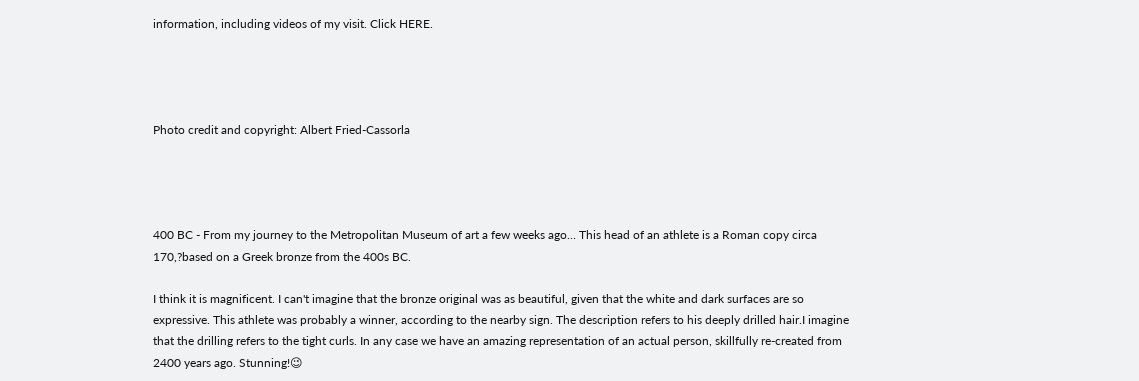information, including videos of my visit. Click HERE.




Photo credit and copyright: Albert Fried-Cassorla




400 BC - From my journey to the Metropolitan Museum of art a few weeks ago… This head of an athlete is a Roman copy circa 170,?based on a Greek bronze from the 400s BC.

I think it is magnificent. I can't imagine that the bronze original was as beautiful, given that the white and dark surfaces are so expressive. This athlete was probably a winner, according to the nearby sign. The description refers to his deeply drilled hair.I imagine that the drilling refers to the tight curls. In any case we have an amazing representation of an actual person, skillfully re-created from 2400 years ago. Stunning!😉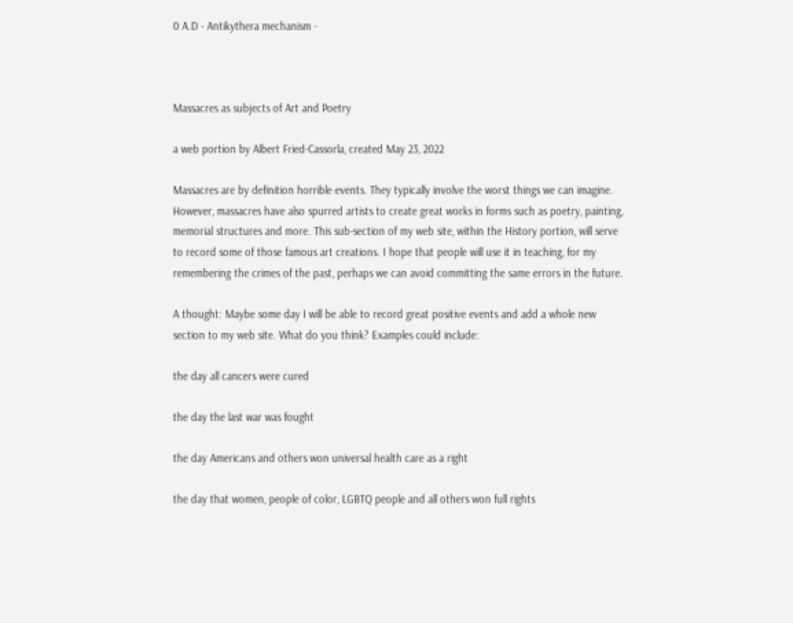0 A.D - Antikythera mechanism -



Massacres as subjects of Art and Poetry

a web portion by Albert Fried-Cassorla, created May 23, 2022

Massacres are by definition horrible events. They typically involve the worst things we can imagine. However, massacres have also spurred artists to create great works in forms such as poetry, painting, memorial structures and more. This sub-section of my web site, within the History portion, will serve to record some of those famous art creations. I hope that people will use it in teaching, for my remembering the crimes of the past, perhaps we can avoid committing the same errors in the future.

A thought: Maybe some day I will be able to record great positive events and add a whole new section to my web site. What do you think? Examples could include:

the day all cancers were cured

the day the last war was fought

the day Americans and others won universal health care as a right

the day that women, people of color, LGBTQ people and all others won full rights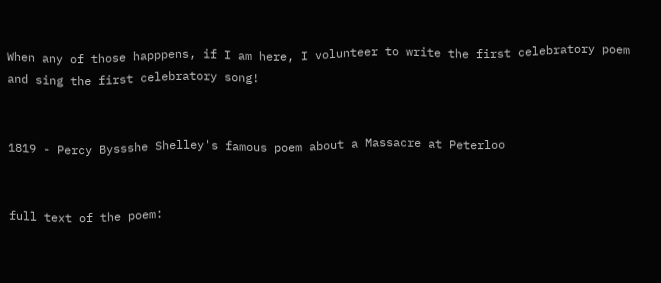When any of those happpens, if I am here, I volunteer to write the first celebratory poem and sing the first celebratory song!


1819 - Percy Byssshe Shelley's famous poem about a Massacre at Peterloo


full text of the poem: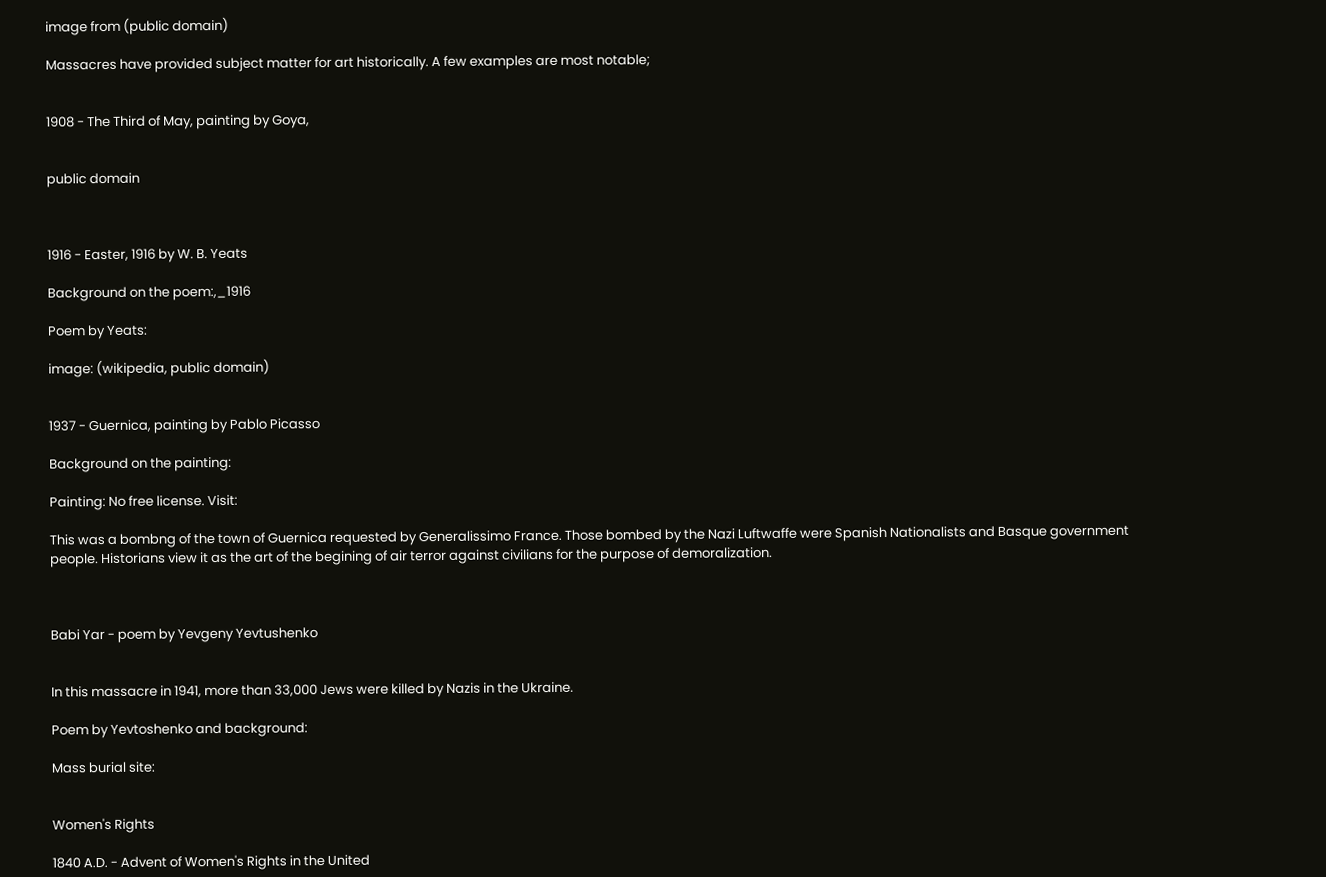image from (public domain)

Massacres have provided subject matter for art historically. A few examples are most notable;


1908 - The Third of May, painting by Goya,


public domain



1916 - Easter, 1916 by W. B. Yeats

Background on the poem:,_1916

Poem by Yeats:

image: (wikipedia, public domain)


1937 - Guernica, painting by Pablo Picasso

Background on the painting:

Painting: No free license. Visit:

This was a bombng of the town of Guernica requested by Generalissimo France. Those bombed by the Nazi Luftwaffe were Spanish Nationalists and Basque government people. Historians view it as the art of the begining of air terror against civilians for the purpose of demoralization.



Babi Yar - poem by Yevgeny Yevtushenko


In this massacre in 1941, more than 33,000 Jews were killed by Nazis in the Ukraine.

Poem by Yevtoshenko and background:

Mass burial site:


Women's Rights

1840 A.D. - Advent of Women's Rights in the United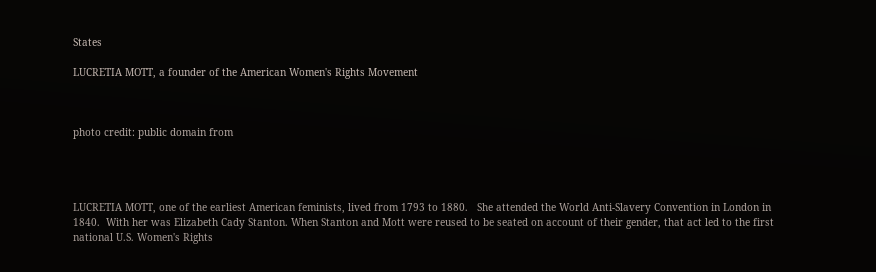States

LUCRETIA MOTT, a founder of the American Women's Rights Movement



photo credit: public domain from




LUCRETIA MOTT, one of the earliest American feminists, lived from 1793 to 1880.   She attended the World Anti-Slavery Convention in London in 1840.  With her was Elizabeth Cady Stanton. When Stanton and Mott were reused to be seated on account of their gender, that act led to the first national U.S. Women's Rights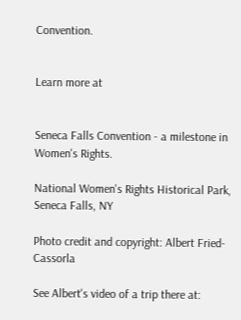Convention.


Learn more at


Seneca Falls Convention - a milestone in Women's Rights.

National Women's Rights Historical Park, Seneca Falls, NY

Photo credit and copyright: Albert Fried-Cassorla

See Albert's video of a trip there at: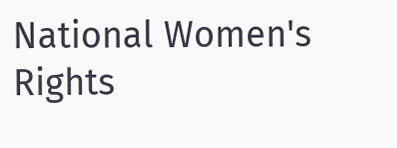National Women's Rights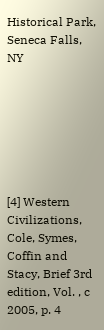Historical Park, Seneca Falls, NY







[4] Western Civilizations, Cole, Symes, Coffin and Stacy, Brief 3rd edition, Vol. , c 2005, p. 4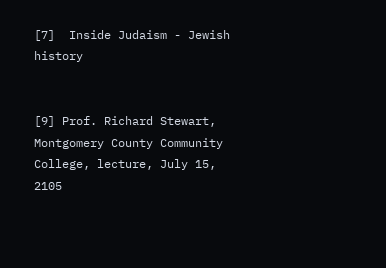[7]  Inside Judaism - Jewish history


[9] Prof. Richard Stewart, Montgomery County Community College, lecture, July 15, 2105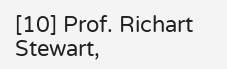[10] Prof. Richart Stewart,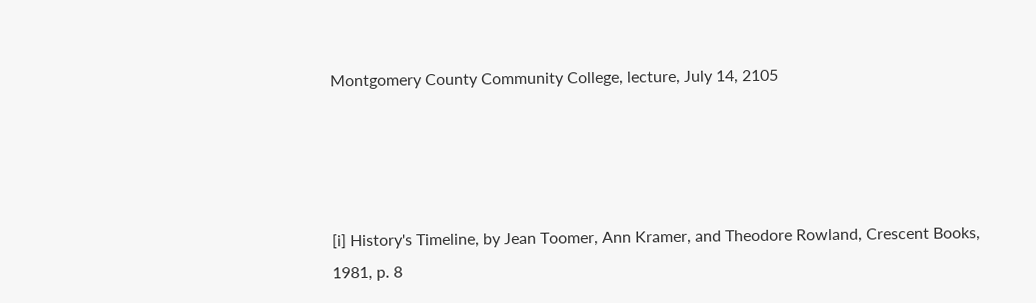Montgomery County Community College, lecture, July 14, 2105




[i] History's Timeline, by Jean Toomer, Ann Kramer, and Theodore Rowland, Crescent Books, 1981, p. 8